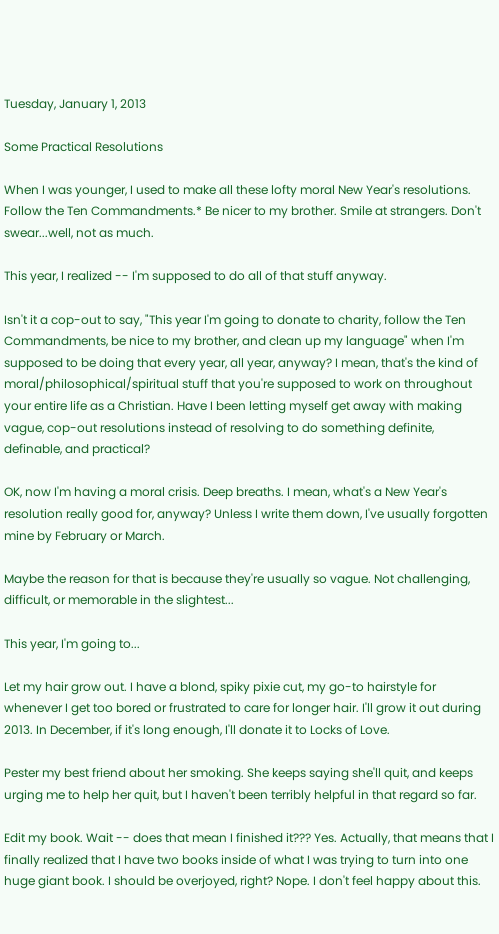Tuesday, January 1, 2013

Some Practical Resolutions

When I was younger, I used to make all these lofty moral New Year's resolutions. Follow the Ten Commandments.* Be nicer to my brother. Smile at strangers. Don't swear...well, not as much.

This year, I realized -- I'm supposed to do all of that stuff anyway.

Isn't it a cop-out to say, "This year I'm going to donate to charity, follow the Ten Commandments, be nice to my brother, and clean up my language" when I'm supposed to be doing that every year, all year, anyway? I mean, that's the kind of moral/philosophical/spiritual stuff that you're supposed to work on throughout your entire life as a Christian. Have I been letting myself get away with making vague, cop-out resolutions instead of resolving to do something definite, definable, and practical?

OK, now I'm having a moral crisis. Deep breaths. I mean, what's a New Year's resolution really good for, anyway? Unless I write them down, I've usually forgotten mine by February or March.

Maybe the reason for that is because they're usually so vague. Not challenging, difficult, or memorable in the slightest...

This year, I'm going to...

Let my hair grow out. I have a blond, spiky pixie cut, my go-to hairstyle for whenever I get too bored or frustrated to care for longer hair. I'll grow it out during 2013. In December, if it's long enough, I'll donate it to Locks of Love.

Pester my best friend about her smoking. She keeps saying she'll quit, and keeps urging me to help her quit, but I haven't been terribly helpful in that regard so far.

Edit my book. Wait -- does that mean I finished it??? Yes. Actually, that means that I finally realized that I have two books inside of what I was trying to turn into one huge giant book. I should be overjoyed, right? Nope. I don't feel happy about this.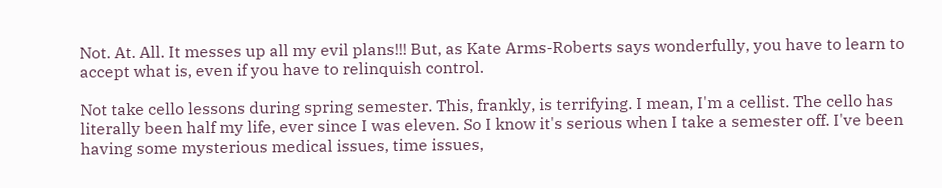Not. At. All. It messes up all my evil plans!!! But, as Kate Arms-Roberts says wonderfully, you have to learn to accept what is, even if you have to relinquish control.

Not take cello lessons during spring semester. This, frankly, is terrifying. I mean, I'm a cellist. The cello has literally been half my life, ever since I was eleven. So I know it's serious when I take a semester off. I've been having some mysterious medical issues, time issues,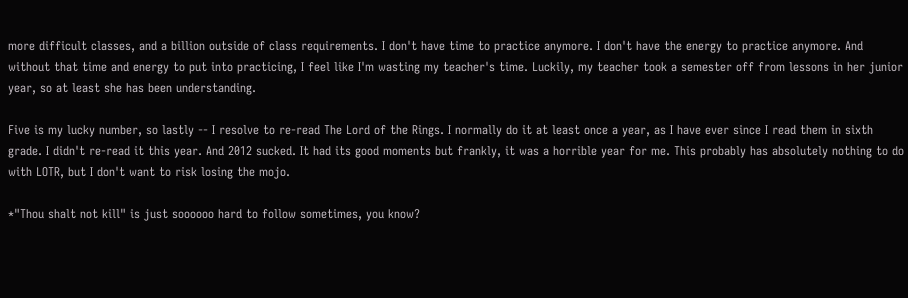more difficult classes, and a billion outside of class requirements. I don't have time to practice anymore. I don't have the energy to practice anymore. And without that time and energy to put into practicing, I feel like I'm wasting my teacher's time. Luckily, my teacher took a semester off from lessons in her junior year, so at least she has been understanding.

Five is my lucky number, so lastly -- I resolve to re-read The Lord of the Rings. I normally do it at least once a year, as I have ever since I read them in sixth grade. I didn't re-read it this year. And 2012 sucked. It had its good moments but frankly, it was a horrible year for me. This probably has absolutely nothing to do with LOTR, but I don't want to risk losing the mojo.

*"Thou shalt not kill" is just soooooo hard to follow sometimes, you know?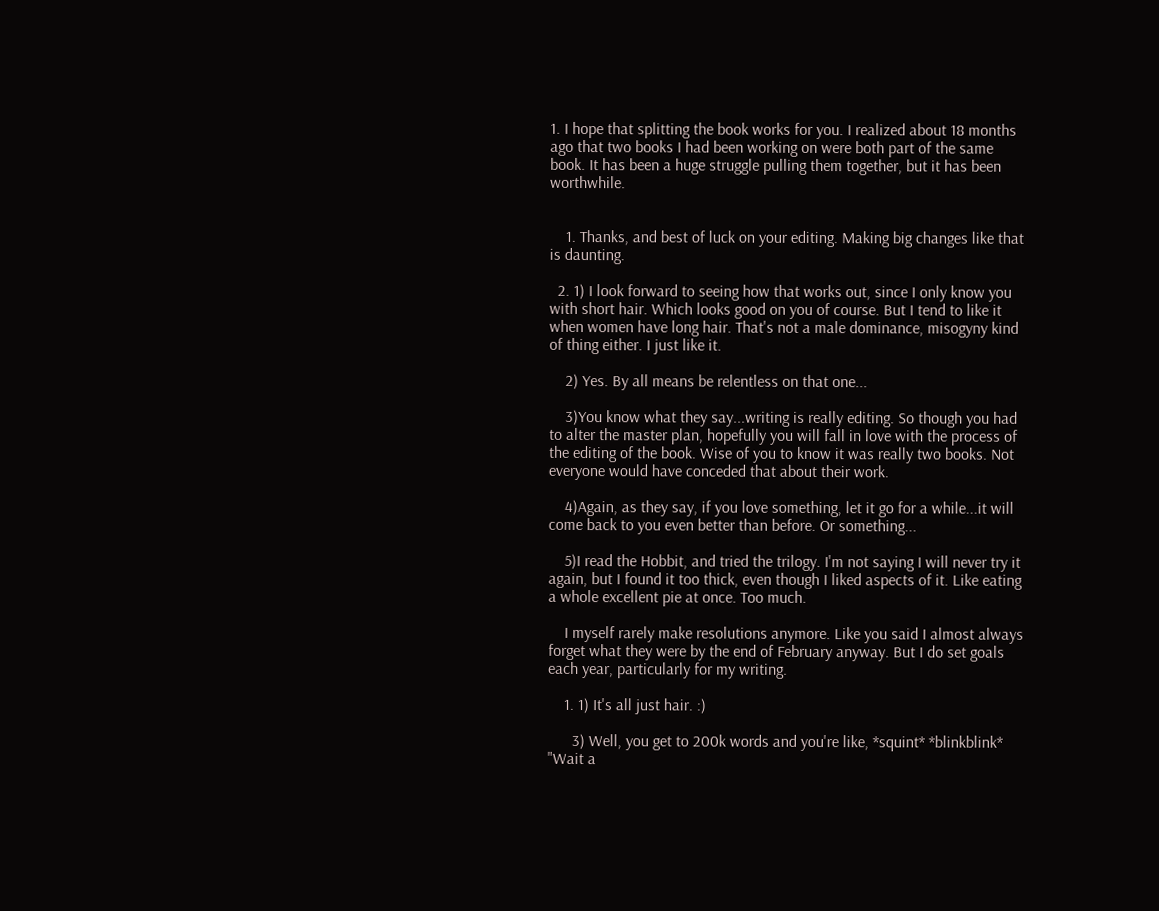1. I hope that splitting the book works for you. I realized about 18 months ago that two books I had been working on were both part of the same book. It has been a huge struggle pulling them together, but it has been worthwhile.


    1. Thanks, and best of luck on your editing. Making big changes like that is daunting.

  2. 1) I look forward to seeing how that works out, since I only know you with short hair. Which looks good on you of course. But I tend to like it when women have long hair. That's not a male dominance, misogyny kind of thing either. I just like it.

    2) Yes. By all means be relentless on that one...

    3)You know what they say...writing is really editing. So though you had to alter the master plan, hopefully you will fall in love with the process of the editing of the book. Wise of you to know it was really two books. Not everyone would have conceded that about their work.

    4)Again, as they say, if you love something, let it go for a while...it will come back to you even better than before. Or something...

    5)I read the Hobbit, and tried the trilogy. I'm not saying I will never try it again, but I found it too thick, even though I liked aspects of it. Like eating a whole excellent pie at once. Too much.

    I myself rarely make resolutions anymore. Like you said I almost always forget what they were by the end of February anyway. But I do set goals each year, particularly for my writing.

    1. 1) It's all just hair. :)

      3) Well, you get to 200k words and you're like, *squint* *blinkblink* "Wait a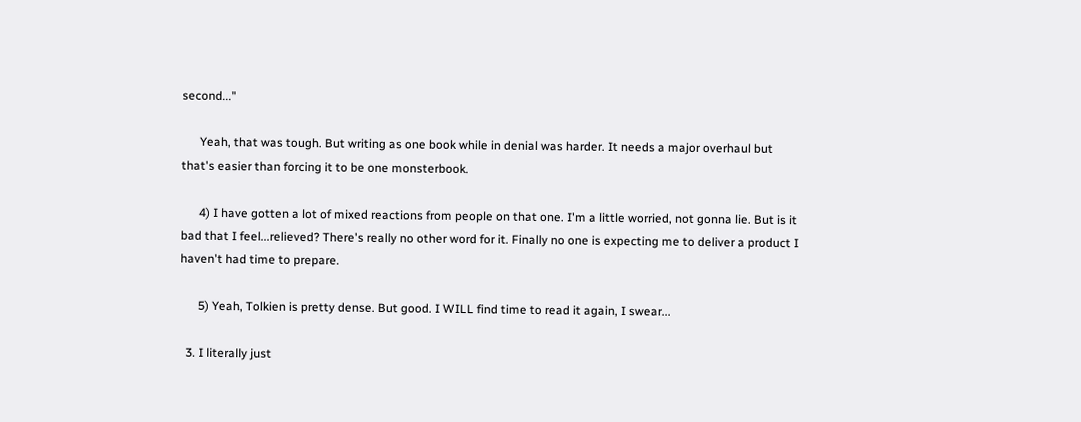second..."

      Yeah, that was tough. But writing as one book while in denial was harder. It needs a major overhaul but that's easier than forcing it to be one monsterbook.

      4) I have gotten a lot of mixed reactions from people on that one. I'm a little worried, not gonna lie. But is it bad that I feel...relieved? There's really no other word for it. Finally no one is expecting me to deliver a product I haven't had time to prepare.

      5) Yeah, Tolkien is pretty dense. But good. I WILL find time to read it again, I swear...

  3. I literally just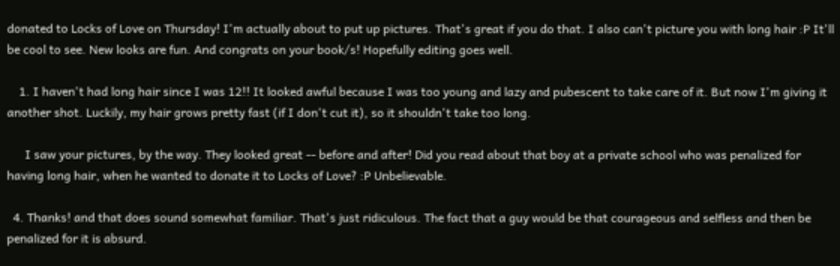donated to Locks of Love on Thursday! I'm actually about to put up pictures. That's great if you do that. I also can't picture you with long hair :P It'll be cool to see. New looks are fun. And congrats on your book/s! Hopefully editing goes well.

    1. I haven't had long hair since I was 12!! It looked awful because I was too young and lazy and pubescent to take care of it. But now I'm giving it another shot. Luckily, my hair grows pretty fast (if I don't cut it), so it shouldn't take too long.

      I saw your pictures, by the way. They looked great -- before and after! Did you read about that boy at a private school who was penalized for having long hair, when he wanted to donate it to Locks of Love? :P Unbelievable.

  4. Thanks! and that does sound somewhat familiar. That's just ridiculous. The fact that a guy would be that courageous and selfless and then be penalized for it is absurd.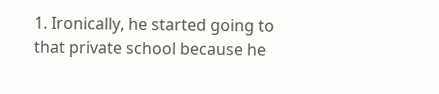1. Ironically, he started going to that private school because he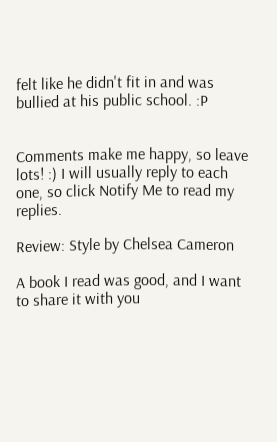felt like he didn't fit in and was bullied at his public school. :P


Comments make me happy, so leave lots! :) I will usually reply to each one, so click Notify Me to read my replies.

Review: Style by Chelsea Cameron

A book I read was good, and I want to share it with you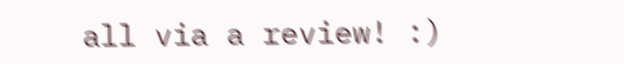all via a review! :)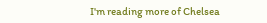I'm reading more of Chelsea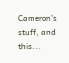Cameron's stuff, and this...